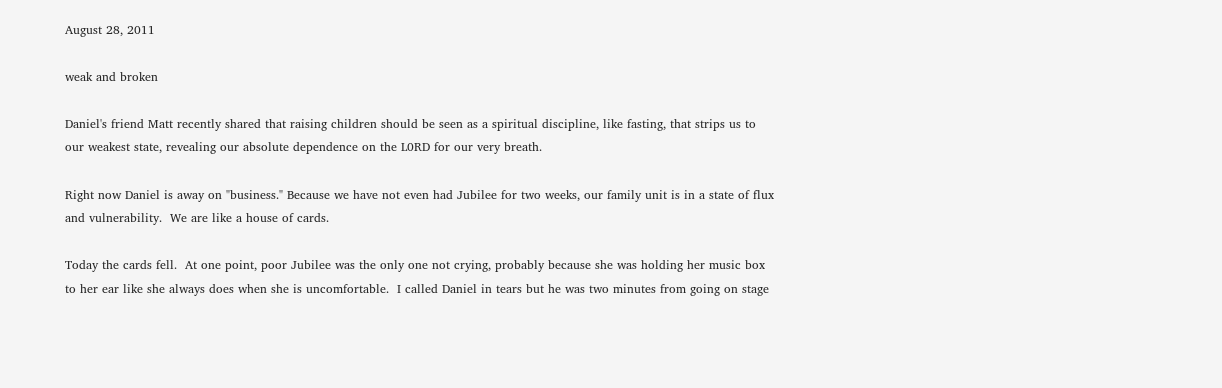August 28, 2011

weak and broken

Daniel's friend Matt recently shared that raising children should be seen as a spiritual discipline, like fasting, that strips us to our weakest state, revealing our absolute dependence on the L0RD for our very breath.

Right now Daniel is away on "business." Because we have not even had Jubilee for two weeks, our family unit is in a state of flux and vulnerability.  We are like a house of cards.

Today the cards fell.  At one point, poor Jubilee was the only one not crying, probably because she was holding her music box to her ear like she always does when she is uncomfortable.  I called Daniel in tears but he was two minutes from going on stage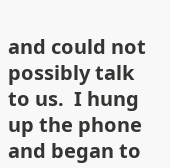and could not possibly talk to us.  I hung up the phone and began to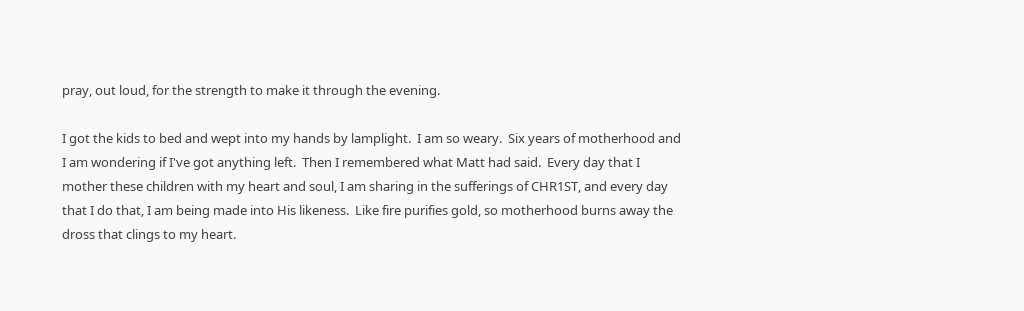pray, out loud, for the strength to make it through the evening.

I got the kids to bed and wept into my hands by lamplight.  I am so weary.  Six years of motherhood and I am wondering if I've got anything left.  Then I remembered what Matt had said.  Every day that I mother these children with my heart and soul, I am sharing in the sufferings of CHR1ST, and every day that I do that, I am being made into His likeness.  Like fire purifies gold, so motherhood burns away the dross that clings to my heart.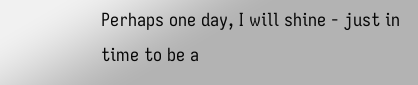Perhaps one day, I will shine - just in time to be a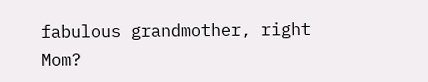fabulous grandmother, right Mom?